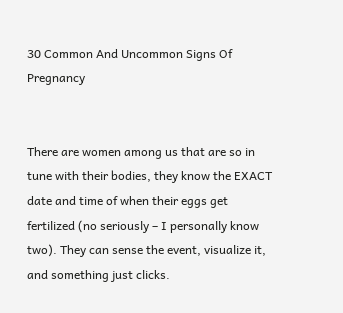30 Common And Uncommon Signs Of Pregnancy


There are women among us that are so in tune with their bodies, they know the EXACT date and time of when their eggs get fertilized (no seriously – I personally know two). They can sense the event, visualize it, and something just clicks.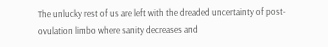The unlucky rest of us are left with the dreaded uncertainty of post-ovulation limbo where sanity decreases and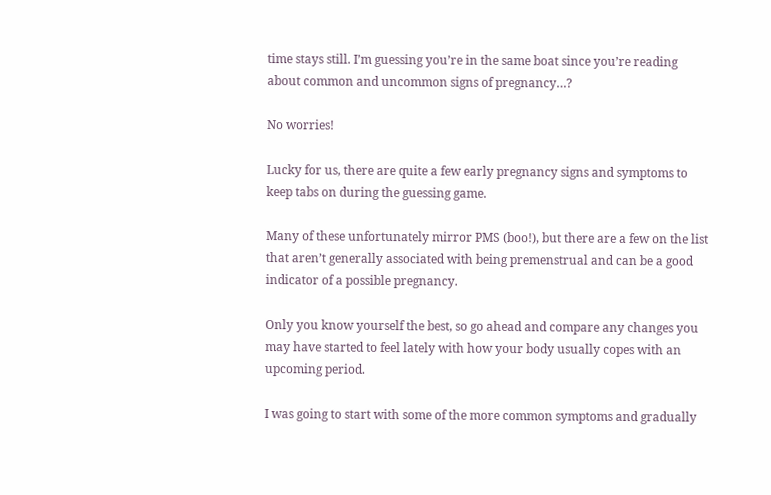time stays still. I’m guessing you’re in the same boat since you’re reading about common and uncommon signs of pregnancy…?

No worries!

Lucky for us, there are quite a few early pregnancy signs and symptoms to keep tabs on during the guessing game.

Many of these unfortunately mirror PMS (boo!), but there are a few on the list that aren’t generally associated with being premenstrual and can be a good indicator of a possible pregnancy.

Only you know yourself the best, so go ahead and compare any changes you may have started to feel lately with how your body usually copes with an upcoming period.

I was going to start with some of the more common symptoms and gradually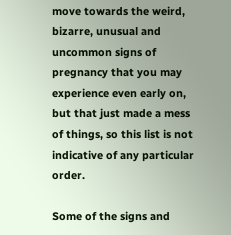move towards the weird, bizarre, unusual and uncommon signs of pregnancy that you may experience even early on, but that just made a mess of things, so this list is not indicative of any particular order.

Some of the signs and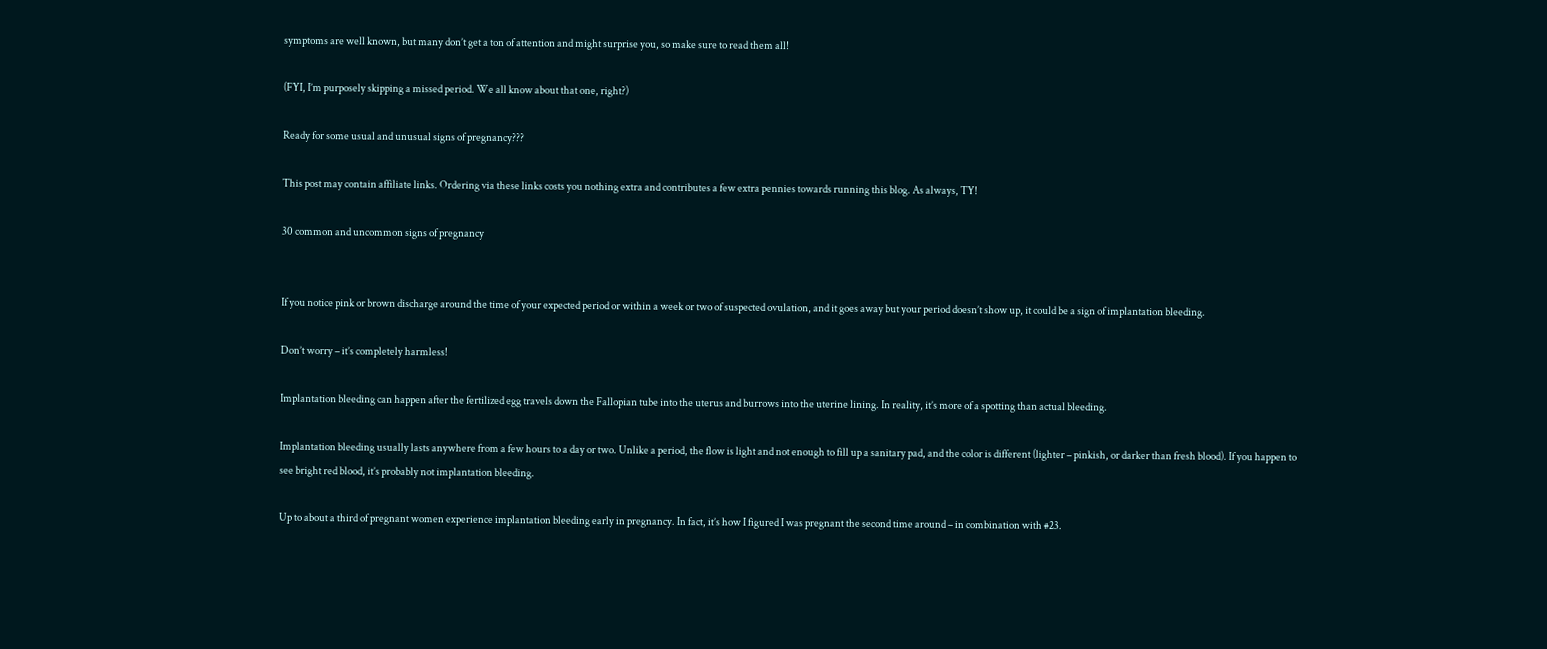symptoms are well known, but many don’t get a ton of attention and might surprise you, so make sure to read them all!

(FYI, I’m purposely skipping a missed period. We all know about that one, right?)

Ready for some usual and unusual signs of pregnancy???

This post may contain affiliate links. Ordering via these links costs you nothing extra and contributes a few extra pennies towards running this blog. As always, TY!

30 common and uncommon signs of pregnancy


If you notice pink or brown discharge around the time of your expected period or within a week or two of suspected ovulation, and it goes away but your period doesn’t show up, it could be a sign of implantation bleeding.

Don’t worry – it’s completely harmless!

Implantation bleeding can happen after the fertilized egg travels down the Fallopian tube into the uterus and burrows into the uterine lining. In reality, it’s more of a spotting than actual bleeding.

Implantation bleeding usually lasts anywhere from a few hours to a day or two. Unlike a period, the flow is light and not enough to fill up a sanitary pad, and the color is different (lighter – pinkish, or darker than fresh blood). If you happen to see bright red blood, it’s probably not implantation bleeding.

Up to about a third of pregnant women experience implantation bleeding early in pregnancy. In fact, it’s how I figured I was pregnant the second time around – in combination with #23.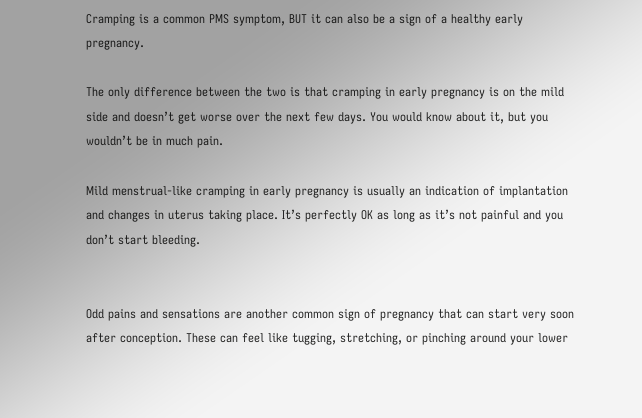Cramping is a common PMS symptom, BUT it can also be a sign of a healthy early pregnancy.

The only difference between the two is that cramping in early pregnancy is on the mild side and doesn’t get worse over the next few days. You would know about it, but you wouldn’t be in much pain.

Mild menstrual-like cramping in early pregnancy is usually an indication of implantation and changes in uterus taking place. It’s perfectly OK as long as it’s not painful and you don’t start bleeding.


Odd pains and sensations are another common sign of pregnancy that can start very soon after conception. These can feel like tugging, stretching, or pinching around your lower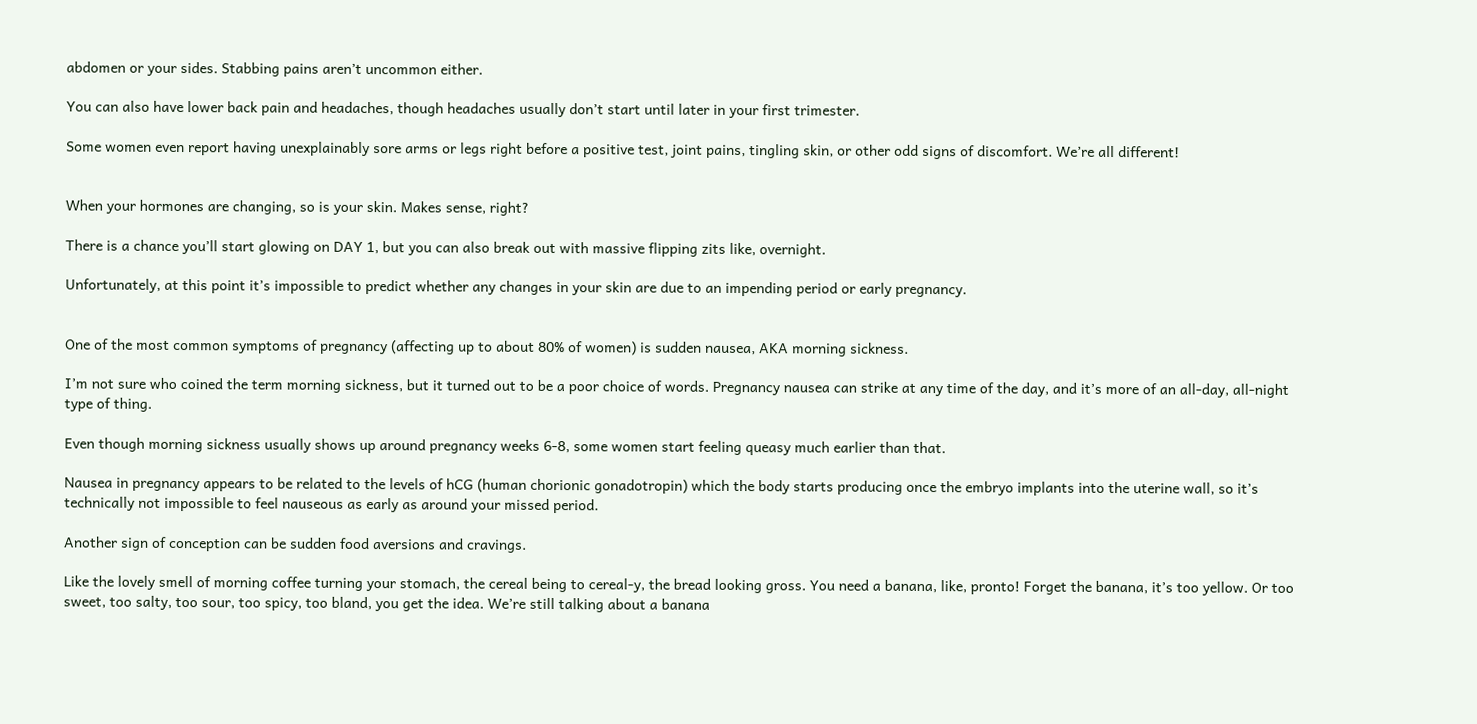abdomen or your sides. Stabbing pains aren’t uncommon either.

You can also have lower back pain and headaches, though headaches usually don’t start until later in your first trimester.

Some women even report having unexplainably sore arms or legs right before a positive test, joint pains, tingling skin, or other odd signs of discomfort. We’re all different!


When your hormones are changing, so is your skin. Makes sense, right?

There is a chance you’ll start glowing on DAY 1, but you can also break out with massive flipping zits like, overnight.

Unfortunately, at this point it’s impossible to predict whether any changes in your skin are due to an impending period or early pregnancy.


One of the most common symptoms of pregnancy (affecting up to about 80% of women) is sudden nausea, AKA morning sickness.

I’m not sure who coined the term morning sickness, but it turned out to be a poor choice of words. Pregnancy nausea can strike at any time of the day, and it’s more of an all-day, all-night type of thing.

Even though morning sickness usually shows up around pregnancy weeks 6-8, some women start feeling queasy much earlier than that.

Nausea in pregnancy appears to be related to the levels of hCG (human chorionic gonadotropin) which the body starts producing once the embryo implants into the uterine wall, so it’s technically not impossible to feel nauseous as early as around your missed period.

Another sign of conception can be sudden food aversions and cravings.

Like the lovely smell of morning coffee turning your stomach, the cereal being to cereal-y, the bread looking gross. You need a banana, like, pronto! Forget the banana, it’s too yellow. Or too sweet, too salty, too sour, too spicy, too bland, you get the idea. We’re still talking about a banana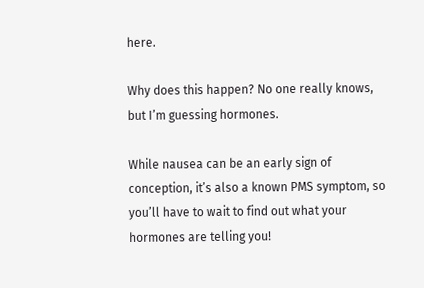here.

Why does this happen? No one really knows, but I’m guessing hormones.

While nausea can be an early sign of conception, it’s also a known PMS symptom, so you’ll have to wait to find out what your hormones are telling you!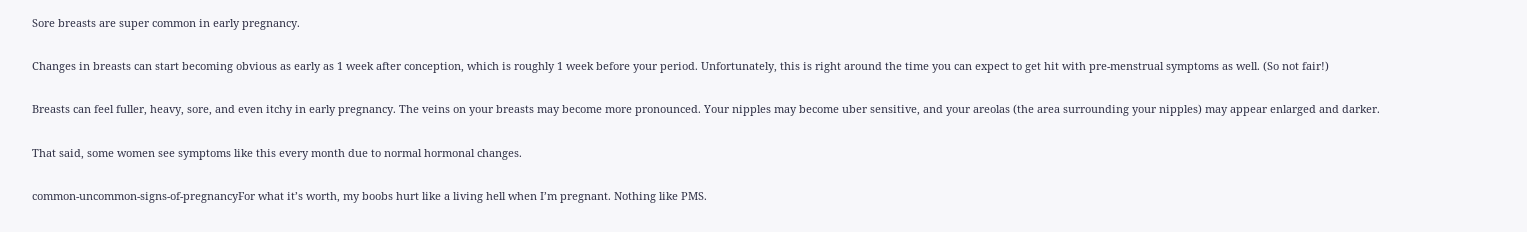Sore breasts are super common in early pregnancy.

Changes in breasts can start becoming obvious as early as 1 week after conception, which is roughly 1 week before your period. Unfortunately, this is right around the time you can expect to get hit with pre-menstrual symptoms as well. (So not fair!)

Breasts can feel fuller, heavy, sore, and even itchy in early pregnancy. The veins on your breasts may become more pronounced. Your nipples may become uber sensitive, and your areolas (the area surrounding your nipples) may appear enlarged and darker.

That said, some women see symptoms like this every month due to normal hormonal changes.

common-uncommon-signs-of-pregnancyFor what it’s worth, my boobs hurt like a living hell when I’m pregnant. Nothing like PMS.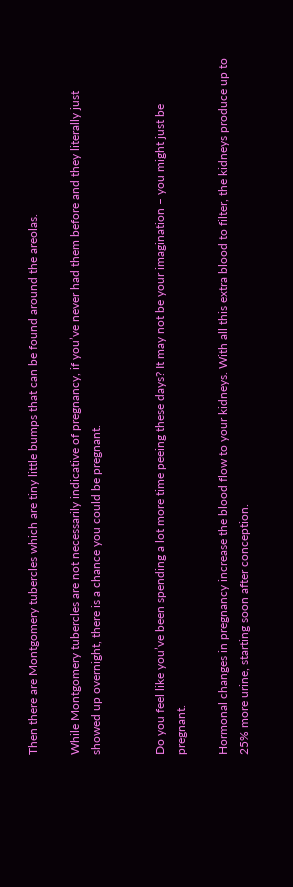Then there are Montgomery tubercles which are tiny little bumps that can be found around the areolas.

While Montgomery tubercles are not necessarily indicative of pregnancy, if you’ve never had them before and they literally just showed up overnight, there is a chance you could be pregnant.


Do you feel like you’ve been spending a lot more time peeing these days? It may not be your imagination – you might just be pregnant.

Hormonal changes in pregnancy increase the blood flow to your kidneys. With all this extra blood to filter, the kidneys produce up to 25% more urine, starting soon after conception.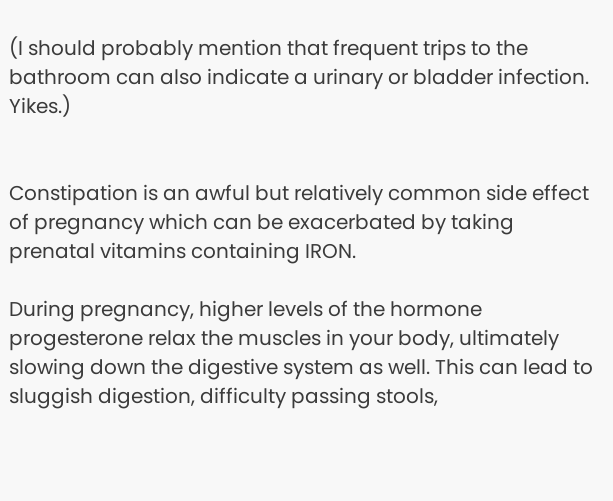(I should probably mention that frequent trips to the bathroom can also indicate a urinary or bladder infection. Yikes.)


Constipation is an awful but relatively common side effect of pregnancy which can be exacerbated by taking prenatal vitamins containing IRON.

During pregnancy, higher levels of the hormone progesterone relax the muscles in your body, ultimately slowing down the digestive system as well. This can lead to sluggish digestion, difficulty passing stools,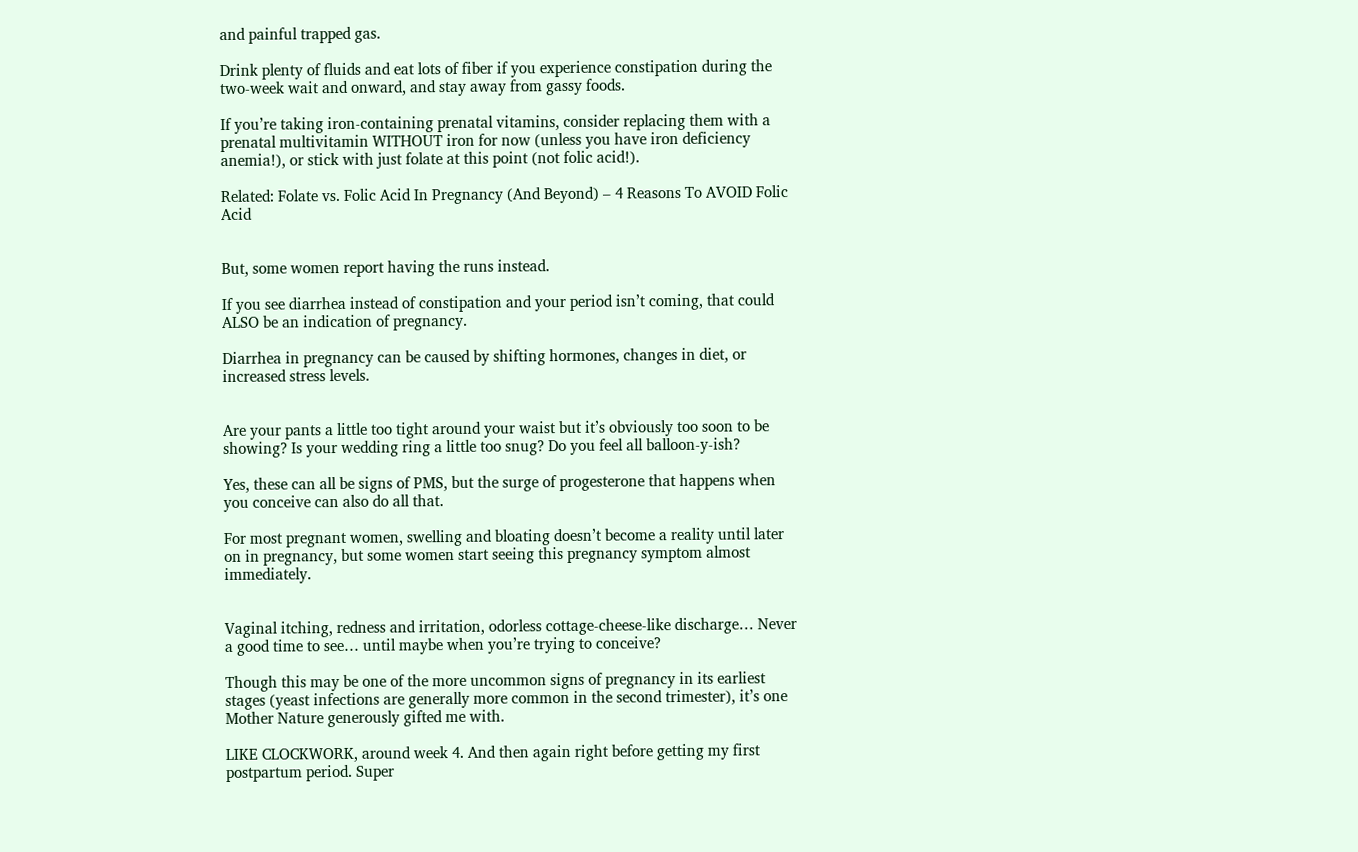and painful trapped gas.

Drink plenty of fluids and eat lots of fiber if you experience constipation during the two-week wait and onward, and stay away from gassy foods.

If you’re taking iron-containing prenatal vitamins, consider replacing them with a prenatal multivitamin WITHOUT iron for now (unless you have iron deficiency anemia!), or stick with just folate at this point (not folic acid!).

Related: Folate vs. Folic Acid In Pregnancy (And Beyond) – 4 Reasons To AVOID Folic Acid


But, some women report having the runs instead.

If you see diarrhea instead of constipation and your period isn’t coming, that could ALSO be an indication of pregnancy.

Diarrhea in pregnancy can be caused by shifting hormones, changes in diet, or increased stress levels.


Are your pants a little too tight around your waist but it’s obviously too soon to be showing? Is your wedding ring a little too snug? Do you feel all balloon-y-ish?

Yes, these can all be signs of PMS, but the surge of progesterone that happens when you conceive can also do all that.

For most pregnant women, swelling and bloating doesn’t become a reality until later on in pregnancy, but some women start seeing this pregnancy symptom almost immediately.


Vaginal itching, redness and irritation, odorless cottage-cheese-like discharge… Never a good time to see… until maybe when you’re trying to conceive?

Though this may be one of the more uncommon signs of pregnancy in its earliest stages (yeast infections are generally more common in the second trimester), it’s one Mother Nature generously gifted me with.

LIKE CLOCKWORK, around week 4. And then again right before getting my first postpartum period. Super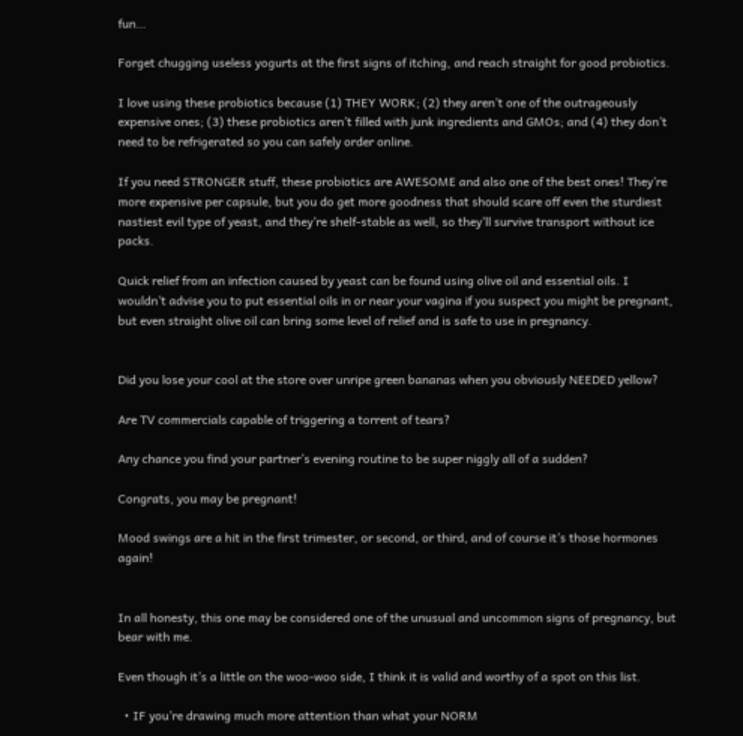fun…

Forget chugging useless yogurts at the first signs of itching, and reach straight for good probiotics.

I love using these probiotics because (1) THEY WORK; (2) they aren’t one of the outrageously expensive ones; (3) these probiotics aren’t filled with junk ingredients and GMOs; and (4) they don’t need to be refrigerated so you can safely order online.

If you need STRONGER stuff, these probiotics are AWESOME and also one of the best ones! They’re more expensive per capsule, but you do get more goodness that should scare off even the sturdiest nastiest evil type of yeast, and they’re shelf-stable as well, so they’ll survive transport without ice packs.

Quick relief from an infection caused by yeast can be found using olive oil and essential oils. I wouldn’t advise you to put essential oils in or near your vagina if you suspect you might be pregnant, but even straight olive oil can bring some level of relief and is safe to use in pregnancy.


Did you lose your cool at the store over unripe green bananas when you obviously NEEDED yellow?

Are TV commercials capable of triggering a torrent of tears?

Any chance you find your partner’s evening routine to be super niggly all of a sudden?

Congrats, you may be pregnant!

Mood swings are a hit in the first trimester, or second, or third, and of course it’s those hormones again!


In all honesty, this one may be considered one of the unusual and uncommon signs of pregnancy, but bear with me.

Even though it’s a little on the woo-woo side, I think it is valid and worthy of a spot on this list.

  • IF you’re drawing much more attention than what your NORM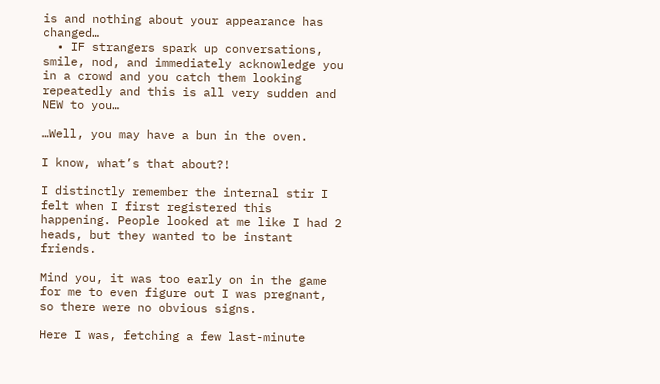is and nothing about your appearance has changed…
  • IF strangers spark up conversations, smile, nod, and immediately acknowledge you in a crowd and you catch them looking repeatedly and this is all very sudden and NEW to you…

…Well, you may have a bun in the oven.

I know, what’s that about?!

I distinctly remember the internal stir I felt when I first registered this happening. People looked at me like I had 2 heads, but they wanted to be instant friends.

Mind you, it was too early on in the game for me to even figure out I was pregnant, so there were no obvious signs.

Here I was, fetching a few last-minute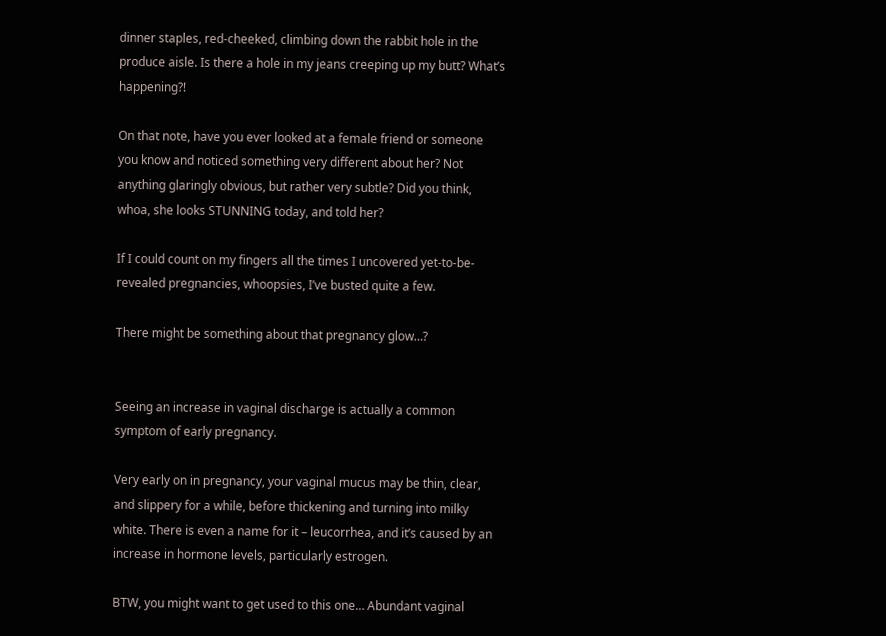dinner staples, red-cheeked, climbing down the rabbit hole in the produce aisle. Is there a hole in my jeans creeping up my butt? What’s happening?!

On that note, have you ever looked at a female friend or someone you know and noticed something very different about her? Not anything glaringly obvious, but rather very subtle? Did you think, whoa, she looks STUNNING today, and told her?

If I could count on my fingers all the times I uncovered yet-to-be-revealed pregnancies, whoopsies, I’ve busted quite a few.

There might be something about that pregnancy glow…?


Seeing an increase in vaginal discharge is actually a common symptom of early pregnancy.

Very early on in pregnancy, your vaginal mucus may be thin, clear, and slippery for a while, before thickening and turning into milky white. There is even a name for it – leucorrhea, and it’s caused by an increase in hormone levels, particularly estrogen.

BTW, you might want to get used to this one… Abundant vaginal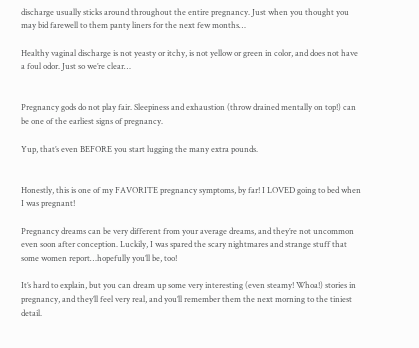discharge usually sticks around throughout the entire pregnancy. Just when you thought you may bid farewell to them panty liners for the next few months…

Healthy vaginal discharge is not yeasty or itchy, is not yellow or green in color, and does not have a foul odor. Just so we’re clear…


Pregnancy gods do not play fair. Sleepiness and exhaustion (throw drained mentally on top!) can be one of the earliest signs of pregnancy.

Yup, that’s even BEFORE you start lugging the many extra pounds.


Honestly, this is one of my FAVORITE pregnancy symptoms, by far! I LOVED going to bed when I was pregnant!

Pregnancy dreams can be very different from your average dreams, and they’re not uncommon even soon after conception. Luckily, I was spared the scary nightmares and strange stuff that some women report…hopefully you’ll be, too!

It’s hard to explain, but you can dream up some very interesting (even steamy! Whoa!) stories in pregnancy, and they’ll feel very real, and you’ll remember them the next morning to the tiniest detail.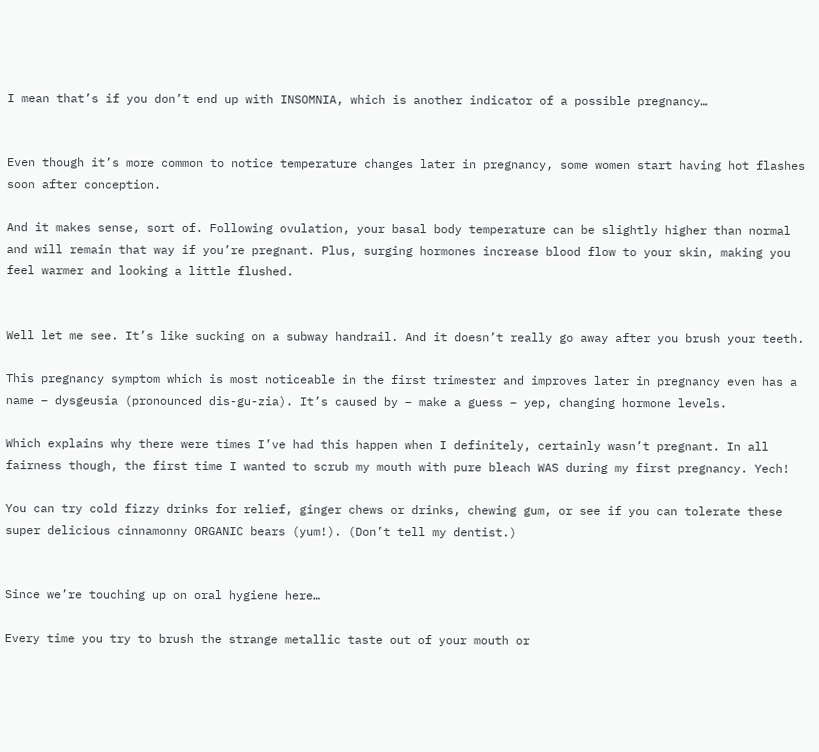I mean that’s if you don’t end up with INSOMNIA, which is another indicator of a possible pregnancy…


Even though it’s more common to notice temperature changes later in pregnancy, some women start having hot flashes soon after conception.

And it makes sense, sort of. Following ovulation, your basal body temperature can be slightly higher than normal and will remain that way if you’re pregnant. Plus, surging hormones increase blood flow to your skin, making you feel warmer and looking a little flushed.


Well let me see. It’s like sucking on a subway handrail. And it doesn’t really go away after you brush your teeth.

This pregnancy symptom which is most noticeable in the first trimester and improves later in pregnancy even has a name – dysgeusia (pronounced dis-gu-zia). It’s caused by – make a guess – yep, changing hormone levels.

Which explains why there were times I’ve had this happen when I definitely, certainly wasn’t pregnant. In all fairness though, the first time I wanted to scrub my mouth with pure bleach WAS during my first pregnancy. Yech!

You can try cold fizzy drinks for relief, ginger chews or drinks, chewing gum, or see if you can tolerate these super delicious cinnamonny ORGANIC bears (yum!). (Don’t tell my dentist.)


Since we’re touching up on oral hygiene here…

Every time you try to brush the strange metallic taste out of your mouth or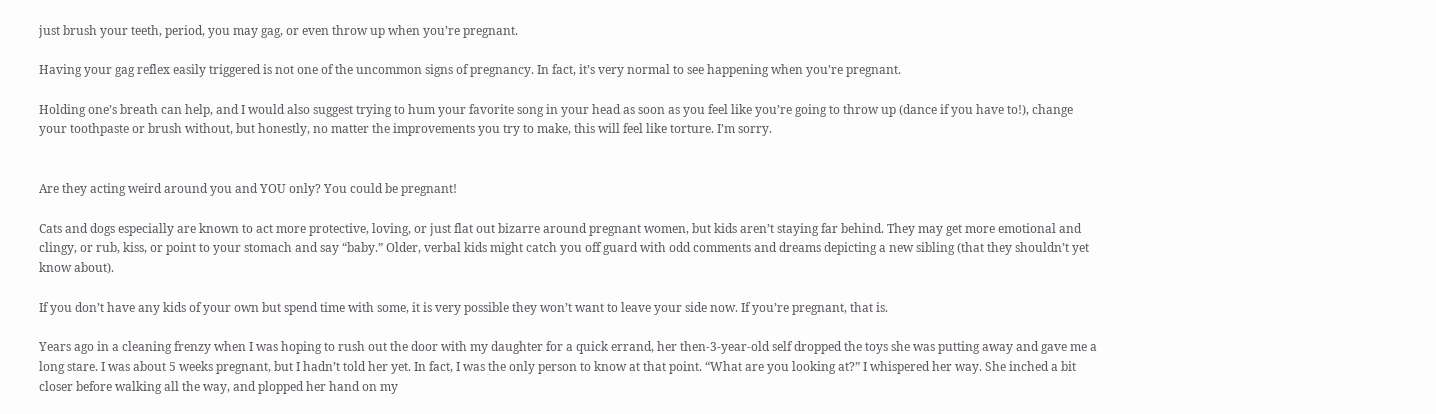just brush your teeth, period, you may gag, or even throw up when you’re pregnant.

Having your gag reflex easily triggered is not one of the uncommon signs of pregnancy. In fact, it’s very normal to see happening when you’re pregnant.

Holding one’s breath can help, and I would also suggest trying to hum your favorite song in your head as soon as you feel like you’re going to throw up (dance if you have to!), change your toothpaste or brush without, but honestly, no matter the improvements you try to make, this will feel like torture. I’m sorry.


Are they acting weird around you and YOU only? You could be pregnant!

Cats and dogs especially are known to act more protective, loving, or just flat out bizarre around pregnant women, but kids aren’t staying far behind. They may get more emotional and clingy, or rub, kiss, or point to your stomach and say “baby.” Older, verbal kids might catch you off guard with odd comments and dreams depicting a new sibling (that they shouldn’t yet know about).

If you don’t have any kids of your own but spend time with some, it is very possible they won’t want to leave your side now. If you’re pregnant, that is.

Years ago in a cleaning frenzy when I was hoping to rush out the door with my daughter for a quick errand, her then-3-year-old self dropped the toys she was putting away and gave me a long stare. I was about 5 weeks pregnant, but I hadn’t told her yet. In fact, I was the only person to know at that point. “What are you looking at?” I whispered her way. She inched a bit closer before walking all the way, and plopped her hand on my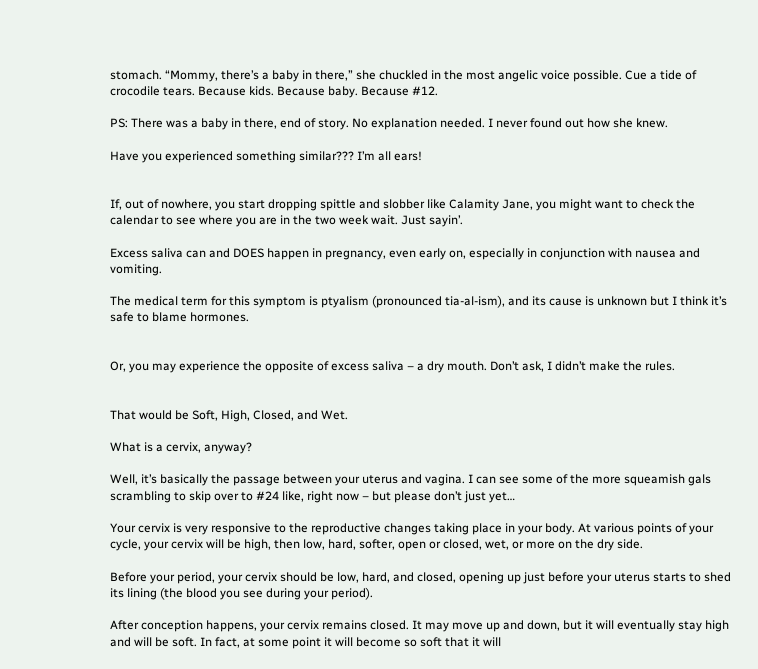stomach. “Mommy, there’s a baby in there,” she chuckled in the most angelic voice possible. Cue a tide of crocodile tears. Because kids. Because baby. Because #12.

PS: There was a baby in there, end of story. No explanation needed. I never found out how she knew.

Have you experienced something similar??? I’m all ears!


If, out of nowhere, you start dropping spittle and slobber like Calamity Jane, you might want to check the calendar to see where you are in the two week wait. Just sayin’.

Excess saliva can and DOES happen in pregnancy, even early on, especially in conjunction with nausea and vomiting.

The medical term for this symptom is ptyalism (pronounced tia-al-ism), and its cause is unknown but I think it’s safe to blame hormones.


Or, you may experience the opposite of excess saliva – a dry mouth. Don’t ask, I didn’t make the rules.


That would be Soft, High, Closed, and Wet.

What is a cervix, anyway?

Well, it’s basically the passage between your uterus and vagina. I can see some of the more squeamish gals scrambling to skip over to #24 like, right now – but please don’t just yet…

Your cervix is very responsive to the reproductive changes taking place in your body. At various points of your cycle, your cervix will be high, then low, hard, softer, open or closed, wet, or more on the dry side.

Before your period, your cervix should be low, hard, and closed, opening up just before your uterus starts to shed its lining (the blood you see during your period).

After conception happens, your cervix remains closed. It may move up and down, but it will eventually stay high and will be soft. In fact, at some point it will become so soft that it will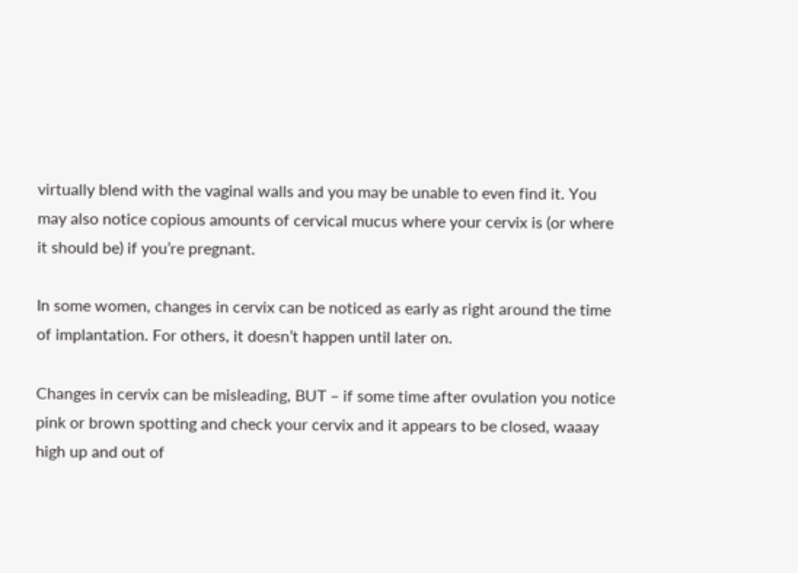virtually blend with the vaginal walls and you may be unable to even find it. You may also notice copious amounts of cervical mucus where your cervix is (or where it should be) if you’re pregnant.

In some women, changes in cervix can be noticed as early as right around the time of implantation. For others, it doesn’t happen until later on.

Changes in cervix can be misleading, BUT – if some time after ovulation you notice pink or brown spotting and check your cervix and it appears to be closed, waaay high up and out of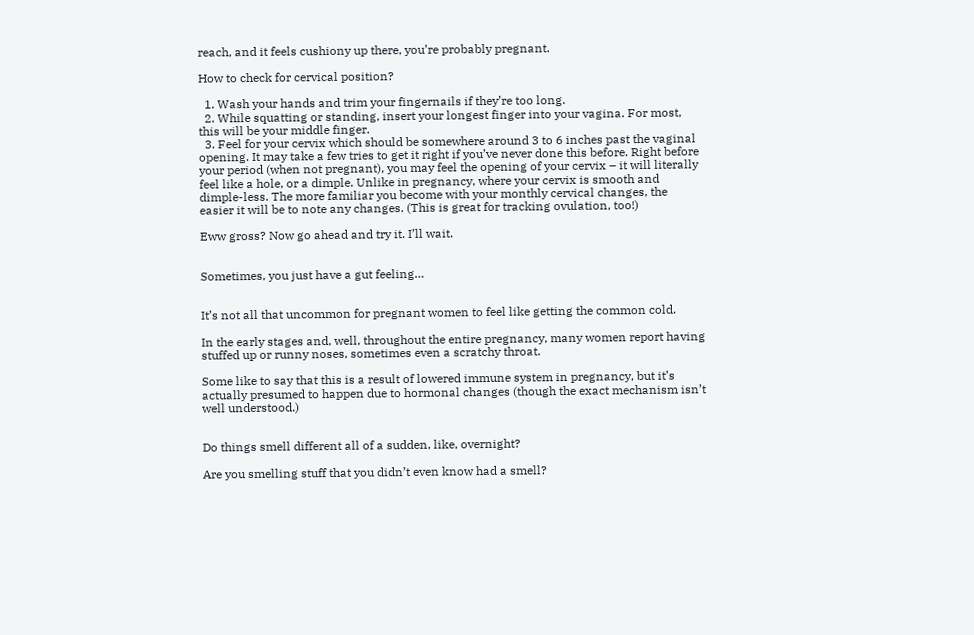reach, and it feels cushiony up there, you’re probably pregnant.

How to check for cervical position?

  1. Wash your hands and trim your fingernails if they’re too long.
  2. While squatting or standing, insert your longest finger into your vagina. For most, this will be your middle finger.
  3. Feel for your cervix which should be somewhere around 3 to 6 inches past the vaginal opening. It may take a few tries to get it right if you’ve never done this before. Right before your period (when not pregnant), you may feel the opening of your cervix – it will literally feel like a hole, or a dimple. Unlike in pregnancy, where your cervix is smooth and dimple-less. The more familiar you become with your monthly cervical changes, the easier it will be to note any changes. (This is great for tracking ovulation, too!)

Eww gross? Now go ahead and try it. I’ll wait.


Sometimes, you just have a gut feeling…


It’s not all that uncommon for pregnant women to feel like getting the common cold.

In the early stages and, well, throughout the entire pregnancy, many women report having stuffed up or runny noses, sometimes even a scratchy throat.

Some like to say that this is a result of lowered immune system in pregnancy, but it’s actually presumed to happen due to hormonal changes (though the exact mechanism isn’t well understood.)


Do things smell different all of a sudden, like, overnight?

Are you smelling stuff that you didn’t even know had a smell?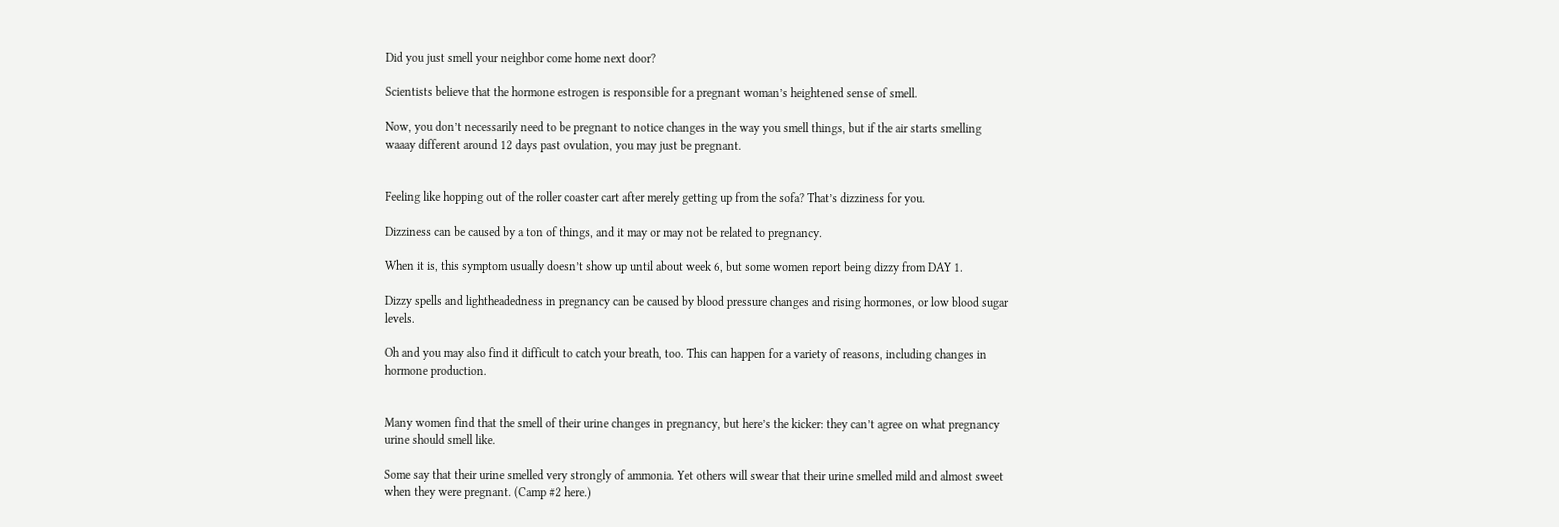Did you just smell your neighbor come home next door?

Scientists believe that the hormone estrogen is responsible for a pregnant woman’s heightened sense of smell.

Now, you don’t necessarily need to be pregnant to notice changes in the way you smell things, but if the air starts smelling waaay different around 12 days past ovulation, you may just be pregnant.


Feeling like hopping out of the roller coaster cart after merely getting up from the sofa? That’s dizziness for you.

Dizziness can be caused by a ton of things, and it may or may not be related to pregnancy.

When it is, this symptom usually doesn’t show up until about week 6, but some women report being dizzy from DAY 1.

Dizzy spells and lightheadedness in pregnancy can be caused by blood pressure changes and rising hormones, or low blood sugar levels.

Oh and you may also find it difficult to catch your breath, too. This can happen for a variety of reasons, including changes in hormone production.


Many women find that the smell of their urine changes in pregnancy, but here’s the kicker: they can’t agree on what pregnancy urine should smell like.

Some say that their urine smelled very strongly of ammonia. Yet others will swear that their urine smelled mild and almost sweet when they were pregnant. (Camp #2 here.)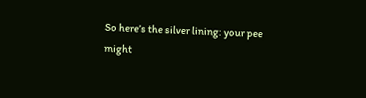So here’s the silver lining: your pee might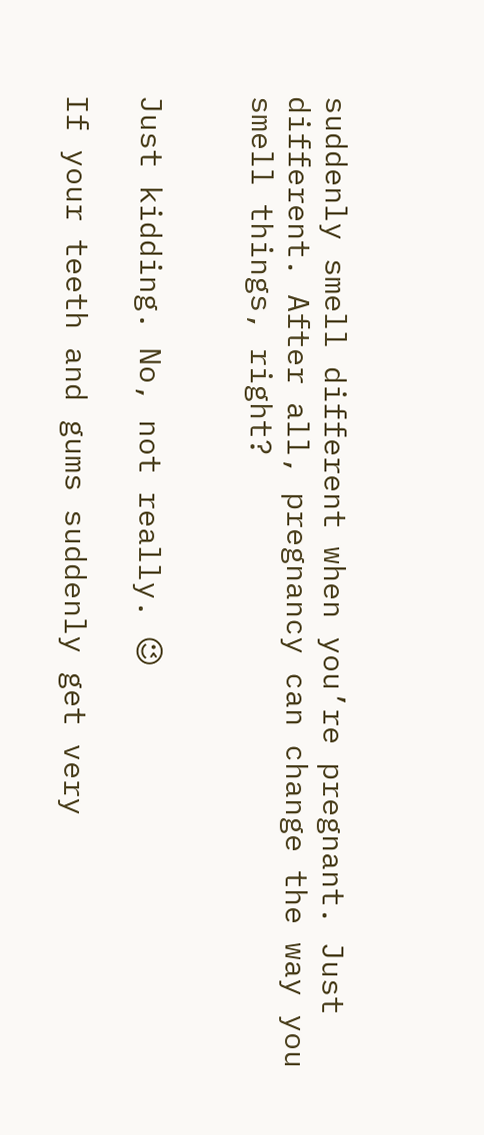suddenly smell different when you’re pregnant. Just different. After all, pregnancy can change the way you smell things, right?


Just kidding. No, not really. 😉

If your teeth and gums suddenly get very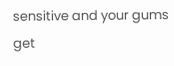sensitive and your gums get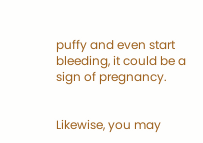puffy and even start bleeding, it could be a sign of pregnancy.


Likewise, you may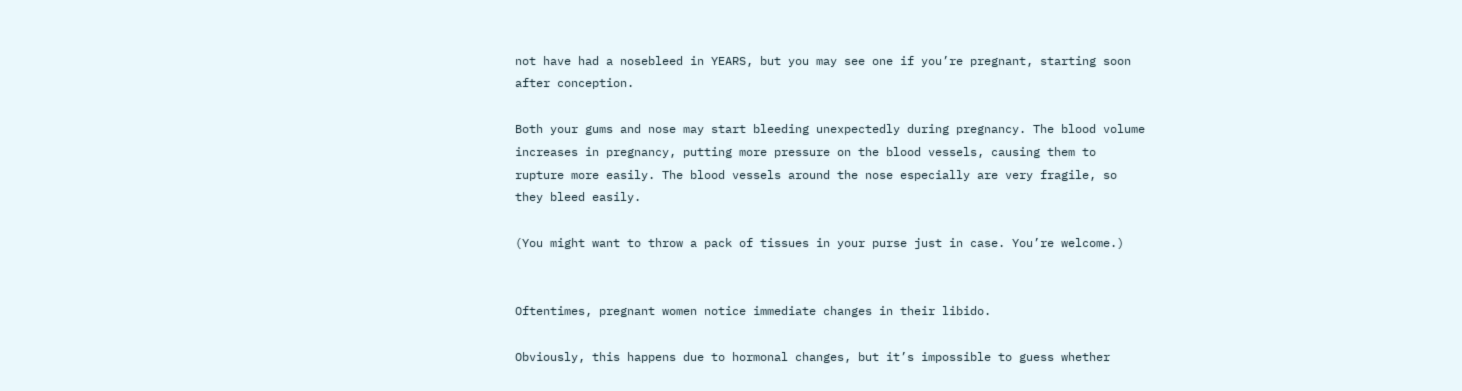not have had a nosebleed in YEARS, but you may see one if you’re pregnant, starting soon after conception.

Both your gums and nose may start bleeding unexpectedly during pregnancy. The blood volume increases in pregnancy, putting more pressure on the blood vessels, causing them to rupture more easily. The blood vessels around the nose especially are very fragile, so they bleed easily.

(You might want to throw a pack of tissues in your purse just in case. You’re welcome.)


Oftentimes, pregnant women notice immediate changes in their libido.

Obviously, this happens due to hormonal changes, but it’s impossible to guess whether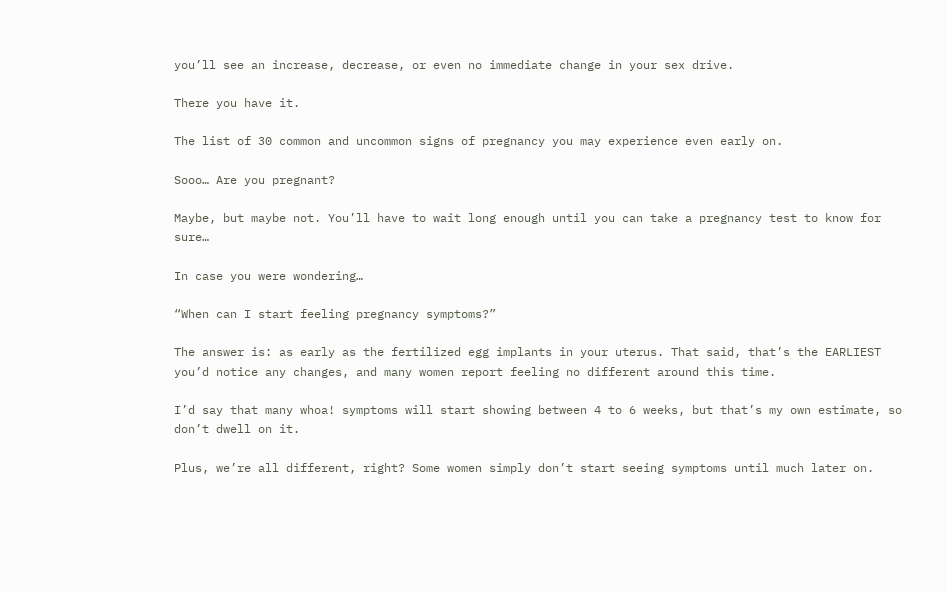you’ll see an increase, decrease, or even no immediate change in your sex drive.

There you have it.

The list of 30 common and uncommon signs of pregnancy you may experience even early on.

Sooo… Are you pregnant?

Maybe, but maybe not. You’ll have to wait long enough until you can take a pregnancy test to know for sure…

In case you were wondering…

“When can I start feeling pregnancy symptoms?”

The answer is: as early as the fertilized egg implants in your uterus. That said, that’s the EARLIEST you’d notice any changes, and many women report feeling no different around this time.

I’d say that many whoa! symptoms will start showing between 4 to 6 weeks, but that’s my own estimate, so don’t dwell on it.

Plus, we’re all different, right? Some women simply don’t start seeing symptoms until much later on.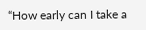“How early can I take a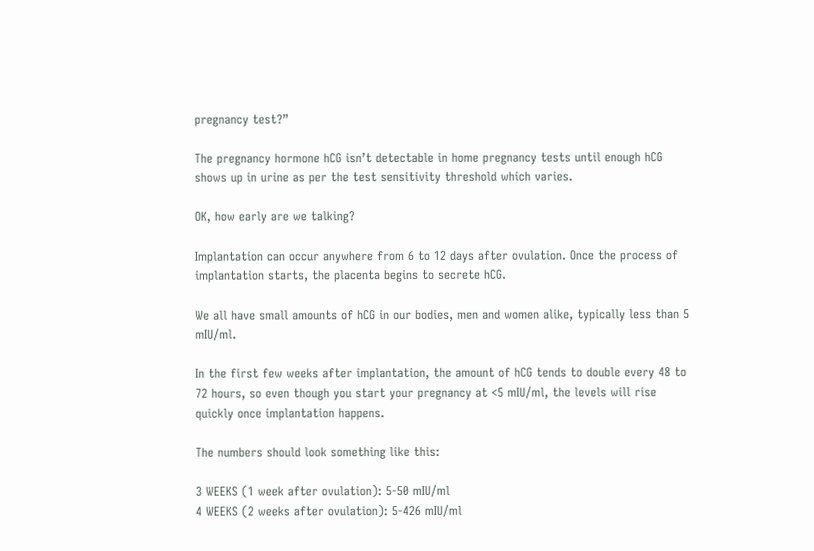pregnancy test?”

The pregnancy hormone hCG isn’t detectable in home pregnancy tests until enough hCG shows up in urine as per the test sensitivity threshold which varies.

OK, how early are we talking?

Implantation can occur anywhere from 6 to 12 days after ovulation. Once the process of implantation starts, the placenta begins to secrete hCG.

We all have small amounts of hCG in our bodies, men and women alike, typically less than 5 mIU/ml.

In the first few weeks after implantation, the amount of hCG tends to double every 48 to 72 hours, so even though you start your pregnancy at <5 mIU/ml, the levels will rise quickly once implantation happens.

The numbers should look something like this:

3 WEEKS (1 week after ovulation): 5-50 mIU/ml
4 WEEKS (2 weeks after ovulation): 5-426 mIU/ml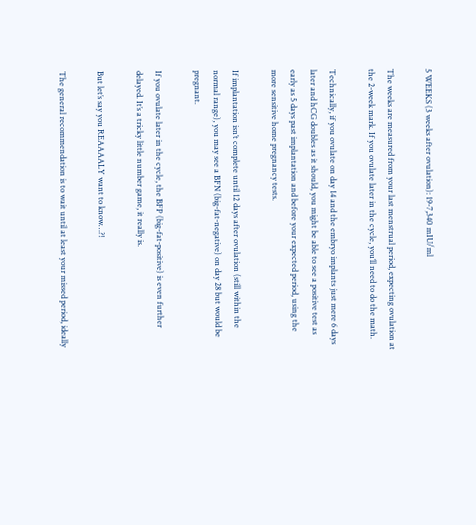5 WEEKS (3 weeks after ovulation): 19-7,340 mIU/ml

The weeks are measured from your last menstrual period, expecting ovulation at the 2-week mark. If you ovulate later in the cycle, you’ll need to do the math.

Technically, if you ovulate on day 14 and the embryo implants just mere 6 days later and hCG doubles as it should, you might be able to see a positive test as early as 5 days past implantation and before your expected period, using the more sensitive home pregnancy tests.

If implantation isn’t complete until 12 days after ovulation (still within the normal range), you may see a BFN (big-fat-negative) on day 28 but would be pregnant.

If you ovulate later in the cycle, the BFP (big-fat-positive) is even further delayed. It’s a tricky little number game, it really is.

But let’s say you REAAAALY want to know…?!

The general recommendation is to wait until at least your missed period, ideally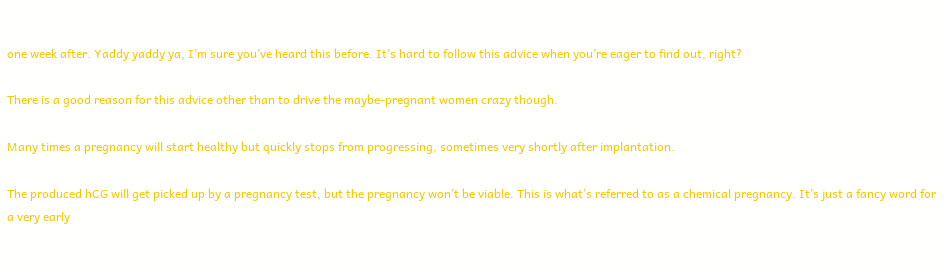one week after. Yaddy yaddy ya, I’m sure you’ve heard this before. It’s hard to follow this advice when you’re eager to find out, right?

There is a good reason for this advice other than to drive the maybe-pregnant women crazy though.

Many times a pregnancy will start healthy but quickly stops from progressing, sometimes very shortly after implantation.

The produced hCG will get picked up by a pregnancy test, but the pregnancy won’t be viable. This is what’s referred to as a chemical pregnancy. It’s just a fancy word for a very early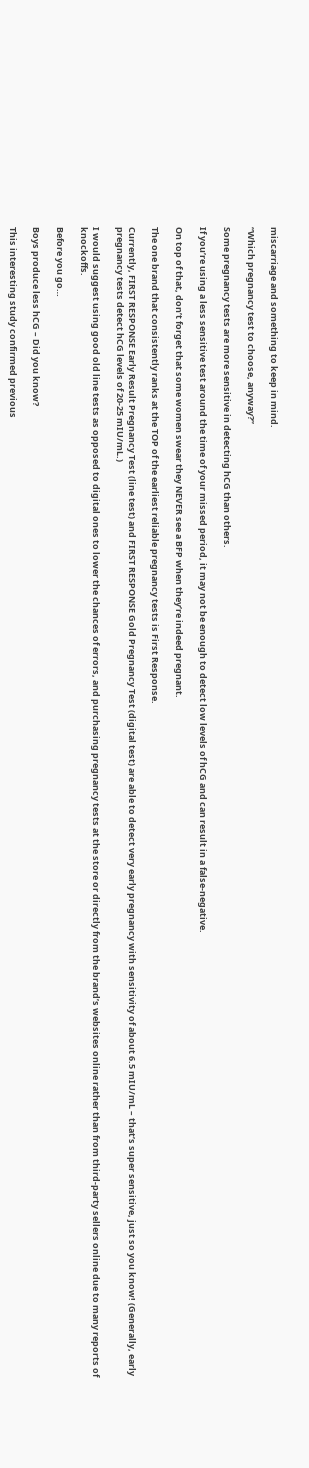miscarriage and something to keep in mind.

“Which pregnancy test to choose, anyway?”

Some pregnancy tests are more sensitive in detecting hCG than others.

If you’re using a less sensitive test around the time of your missed period, it may not be enough to detect low levels of hCG and can result in a false-negative.

On top of that, don’t forget that some women swear they NEVER see a BFP when they’re indeed pregnant.

The one brand that consistently ranks at the TOP of the earliest reliable pregnancy tests is First Response.

Currently, FIRST RESPONSE Early Result Pregnancy Test (line test) and FIRST RESPONSE Gold Pregnancy Test (digital test) are able to detect very early pregnancy with sensitivity of about 6.5 mIU/mL – that’s super sensitive, just so you know! (Generally, early pregnancy tests detect hCG levels of 20-25 mIU/mL.)

I would suggest using good old line tests as opposed to digital ones to lower the chances of errors, and purchasing pregnancy tests at the store or directly from the brand’s websites online rather than from third-party sellers online due to many reports of knockoffs.

Before you go…

Boys produce less hCG – Did you know?

This interesting study confirmed previous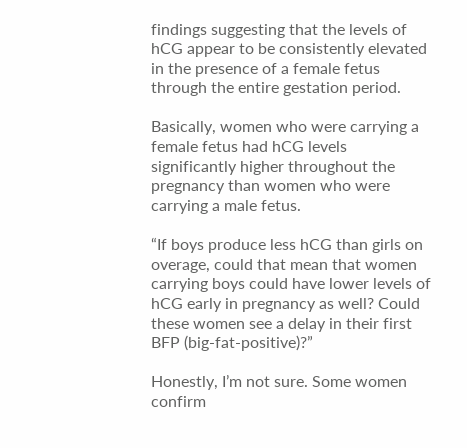findings suggesting that the levels of hCG appear to be consistently elevated in the presence of a female fetus through the entire gestation period.

Basically, women who were carrying a female fetus had hCG levels significantly higher throughout the pregnancy than women who were carrying a male fetus.

“If boys produce less hCG than girls on overage, could that mean that women carrying boys could have lower levels of hCG early in pregnancy as well? Could these women see a delay in their first BFP (big-fat-positive)?”

Honestly, I’m not sure. Some women confirm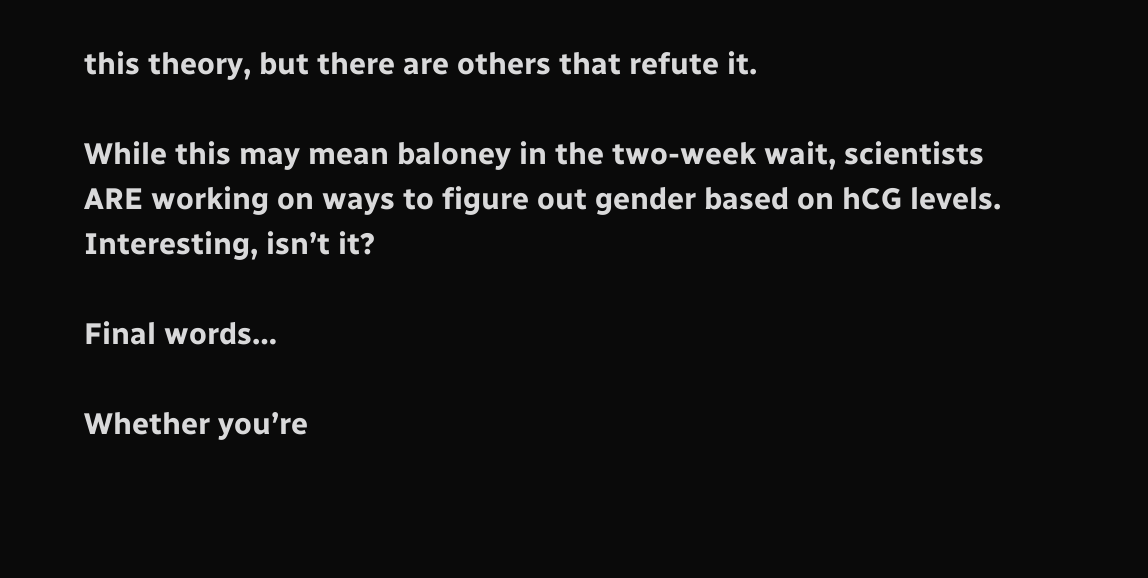this theory, but there are others that refute it.

While this may mean baloney in the two-week wait, scientists ARE working on ways to figure out gender based on hCG levels. Interesting, isn’t it?

Final words…

Whether you’re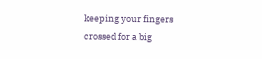keeping your fingers crossed for a big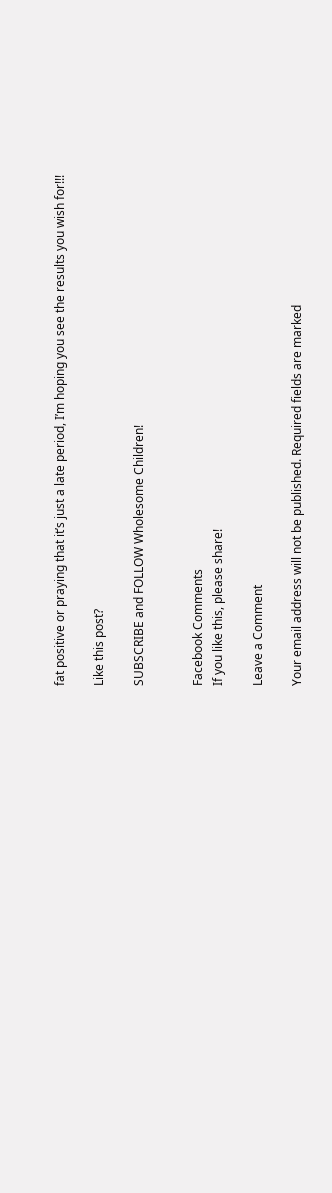fat positive or praying that it’s just a late period, I’m hoping you see the results you wish for!!!

Like this post?

SUBSCRIBE and FOLLOW Wholesome Children!


Facebook Comments
If you like this, please share!

Leave a Comment

Your email address will not be published. Required fields are marked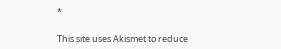*

This site uses Akismet to reduce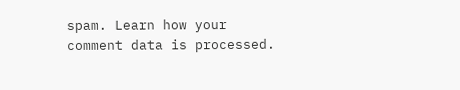spam. Learn how your comment data is processed.